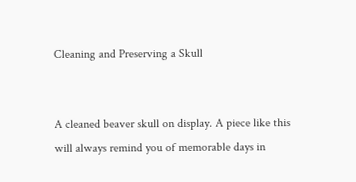Cleaning and Preserving a Skull


A cleaned beaver skull on display. A piece like this will always remind you of memorable days in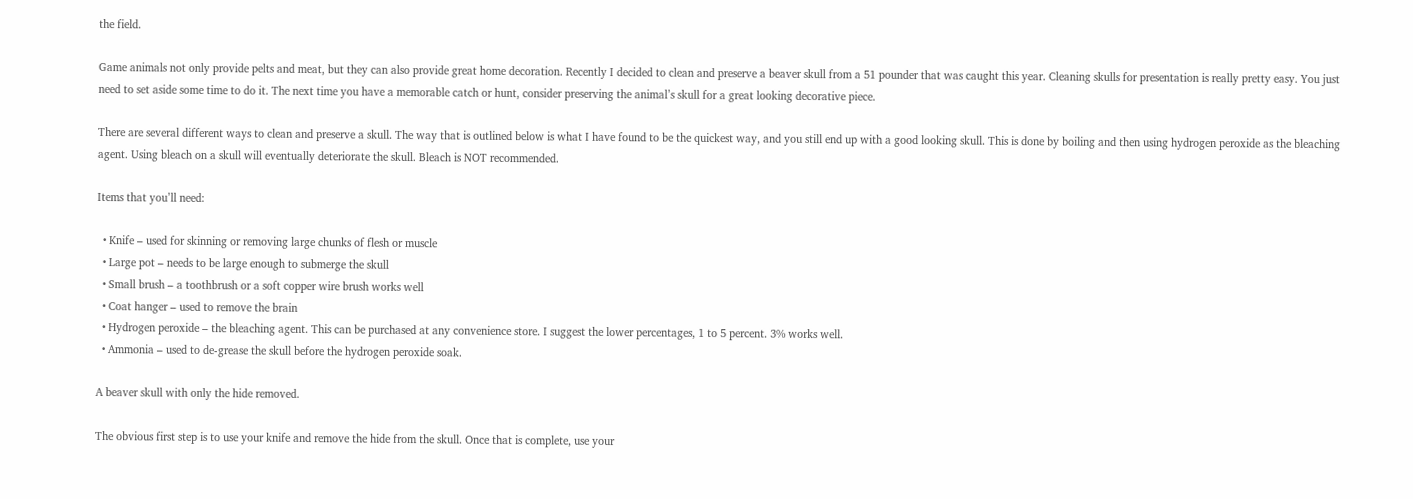the field.

Game animals not only provide pelts and meat, but they can also provide great home decoration. Recently I decided to clean and preserve a beaver skull from a 51 pounder that was caught this year. Cleaning skulls for presentation is really pretty easy. You just need to set aside some time to do it. The next time you have a memorable catch or hunt, consider preserving the animal’s skull for a great looking decorative piece.

There are several different ways to clean and preserve a skull. The way that is outlined below is what I have found to be the quickest way, and you still end up with a good looking skull. This is done by boiling and then using hydrogen peroxide as the bleaching agent. Using bleach on a skull will eventually deteriorate the skull. Bleach is NOT recommended.

Items that you’ll need:

  • Knife – used for skinning or removing large chunks of flesh or muscle
  • Large pot – needs to be large enough to submerge the skull
  • Small brush – a toothbrush or a soft copper wire brush works well
  • Coat hanger – used to remove the brain
  • Hydrogen peroxide – the bleaching agent. This can be purchased at any convenience store. I suggest the lower percentages, 1 to 5 percent. 3% works well.
  • Ammonia – used to de-grease the skull before the hydrogen peroxide soak.

A beaver skull with only the hide removed.

The obvious first step is to use your knife and remove the hide from the skull. Once that is complete, use your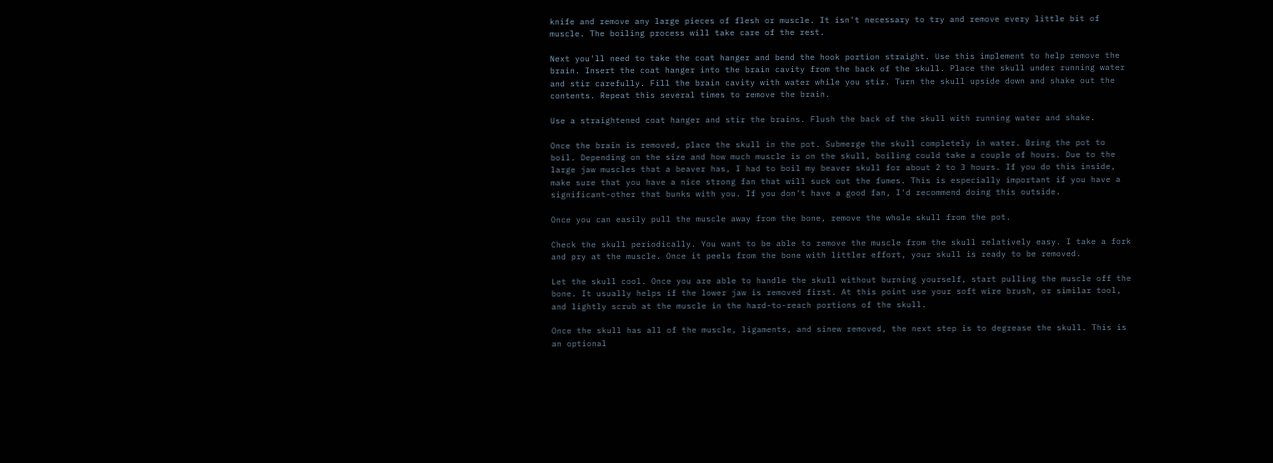knife and remove any large pieces of flesh or muscle. It isn't necessary to try and remove every little bit of muscle. The boiling process will take care of the rest.

Next you'll need to take the coat hanger and bend the hook portion straight. Use this implement to help remove the brain. Insert the coat hanger into the brain cavity from the back of the skull. Place the skull under running water and stir carefully. Fill the brain cavity with water while you stir. Turn the skull upside down and shake out the contents. Repeat this several times to remove the brain.

Use a straightened coat hanger and stir the brains. Flush the back of the skull with running water and shake.

Once the brain is removed, place the skull in the pot. Submerge the skull completely in water. Bring the pot to boil. Depending on the size and how much muscle is on the skull, boiling could take a couple of hours. Due to the large jaw muscles that a beaver has, I had to boil my beaver skull for about 2 to 3 hours. If you do this inside, make sure that you have a nice strong fan that will suck out the fumes. This is especially important if you have a significant-other that bunks with you. If you don't have a good fan, I'd recommend doing this outside.

Once you can easily pull the muscle away from the bone, remove the whole skull from the pot.

Check the skull periodically. You want to be able to remove the muscle from the skull relatively easy. I take a fork and pry at the muscle. Once it peels from the bone with littler effort, your skull is ready to be removed.

Let the skull cool. Once you are able to handle the skull without burning yourself, start pulling the muscle off the bone. It usually helps if the lower jaw is removed first. At this point use your soft wire brush, or similar tool, and lightly scrub at the muscle in the hard-to-reach portions of the skull.

Once the skull has all of the muscle, ligaments, and sinew removed, the next step is to degrease the skull. This is an optional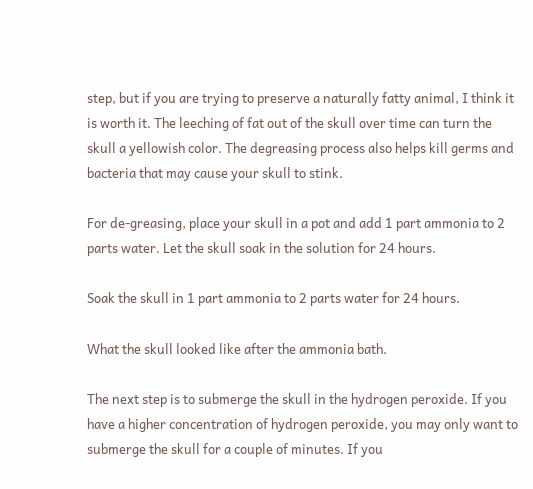step, but if you are trying to preserve a naturally fatty animal, I think it is worth it. The leeching of fat out of the skull over time can turn the skull a yellowish color. The degreasing process also helps kill germs and bacteria that may cause your skull to stink.

For de-greasing, place your skull in a pot and add 1 part ammonia to 2 parts water. Let the skull soak in the solution for 24 hours.

Soak the skull in 1 part ammonia to 2 parts water for 24 hours.

What the skull looked like after the ammonia bath.

The next step is to submerge the skull in the hydrogen peroxide. If you have a higher concentration of hydrogen peroxide, you may only want to submerge the skull for a couple of minutes. If you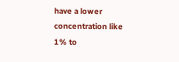have a lower concentration like 1% to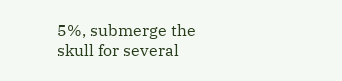5%, submerge the skull for several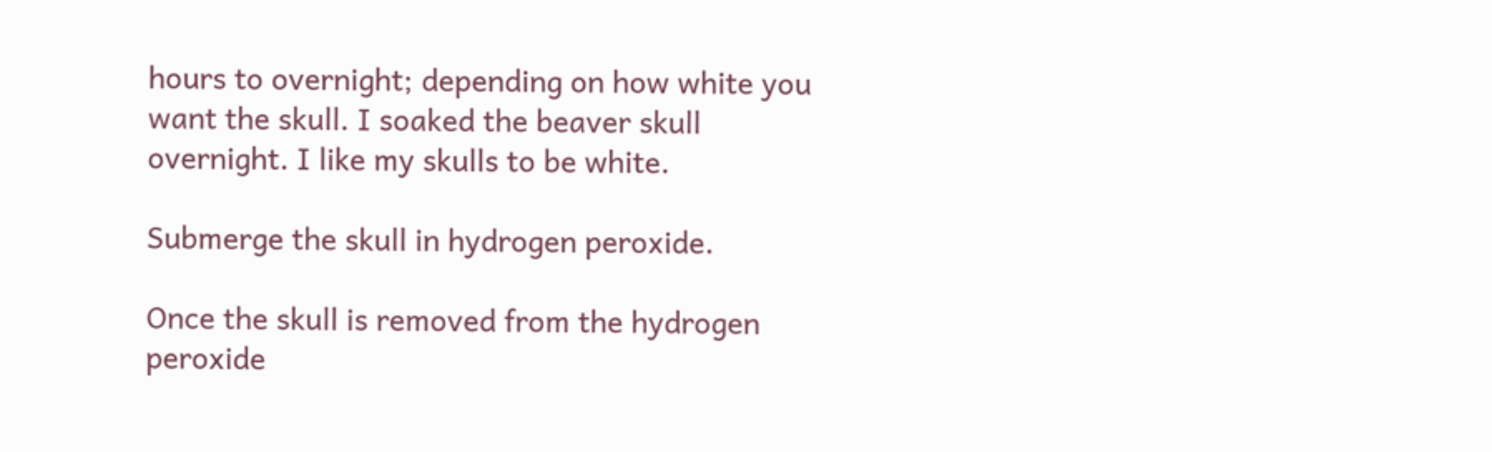hours to overnight; depending on how white you want the skull. I soaked the beaver skull overnight. I like my skulls to be white.

Submerge the skull in hydrogen peroxide.

Once the skull is removed from the hydrogen peroxide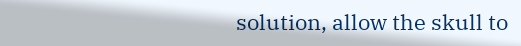solution, allow the skull to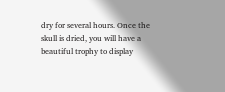dry for several hours. Once the skull is dried, you will have a beautiful trophy to display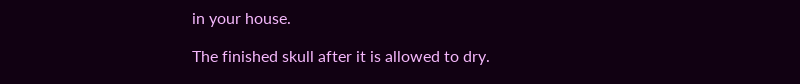in your house.

The finished skull after it is allowed to dry.